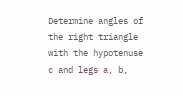Determine angles of the right triangle with the hypotenuse c and legs a, b,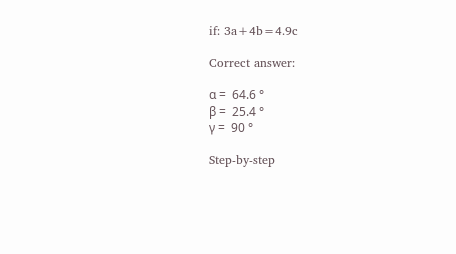if: 3a+4b=4.9c

Correct answer:

α =  64.6 °
β =  25.4 °
γ =  90 °

Step-by-step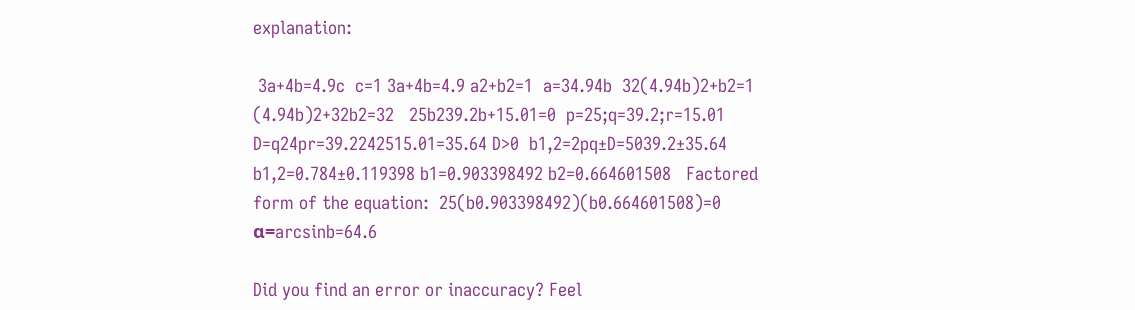explanation:

 3a+4b=4.9c  c=1 3a+4b=4.9 a2+b2=1  a=34.94b  32(4.94b)2+b2=1 (4.94b)2+32b2=32   25b239.2b+15.01=0  p=25;q=39.2;r=15.01 D=q24pr=39.2242515.01=35.64 D>0  b1,2=2pq±D=5039.2±35.64 b1,2=0.784±0.119398 b1=0.903398492 b2=0.664601508   Factored form of the equation:  25(b0.903398492)(b0.664601508)=0   α=arcsinb=64.6

Did you find an error or inaccuracy? Feel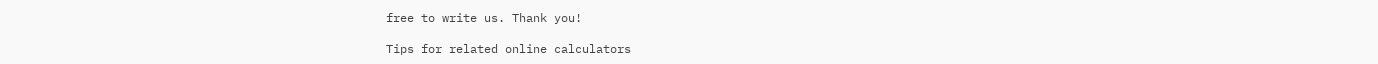free to write us. Thank you!

Tips for related online calculators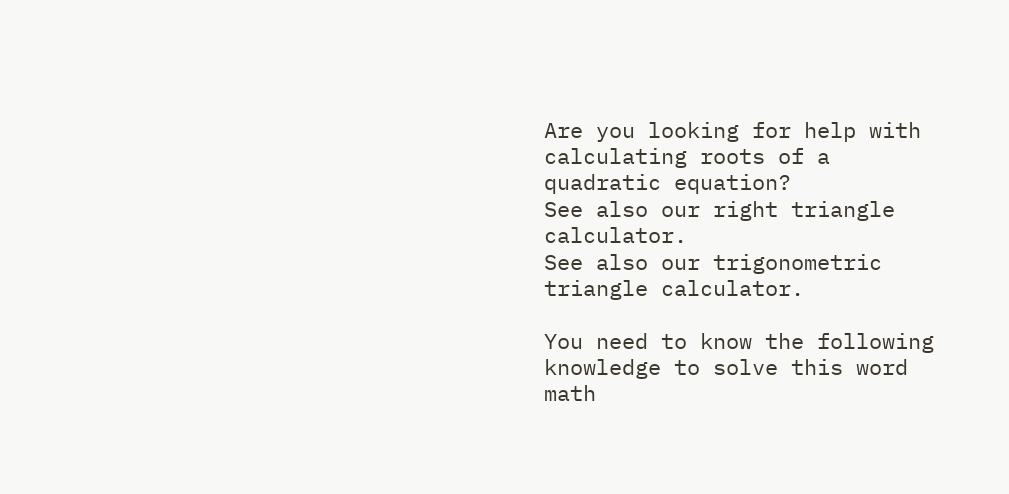Are you looking for help with calculating roots of a quadratic equation?
See also our right triangle calculator.
See also our trigonometric triangle calculator.

You need to know the following knowledge to solve this word math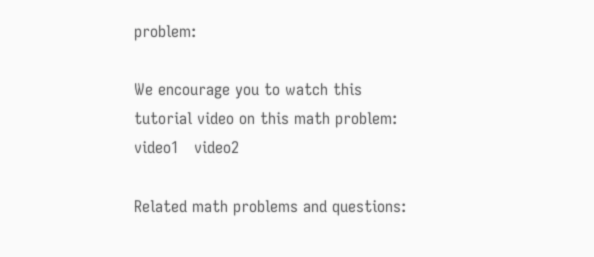problem:

We encourage you to watch this tutorial video on this math problem: video1   video2

Related math problems and questions: